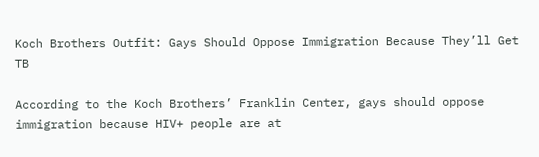Koch Brothers Outfit: Gays Should Oppose Immigration Because They’ll Get TB

According to the Koch Brothers’ Franklin Center, gays should oppose immigration because HIV+ people are at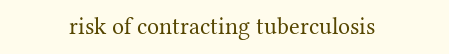risk of contracting tuberculosis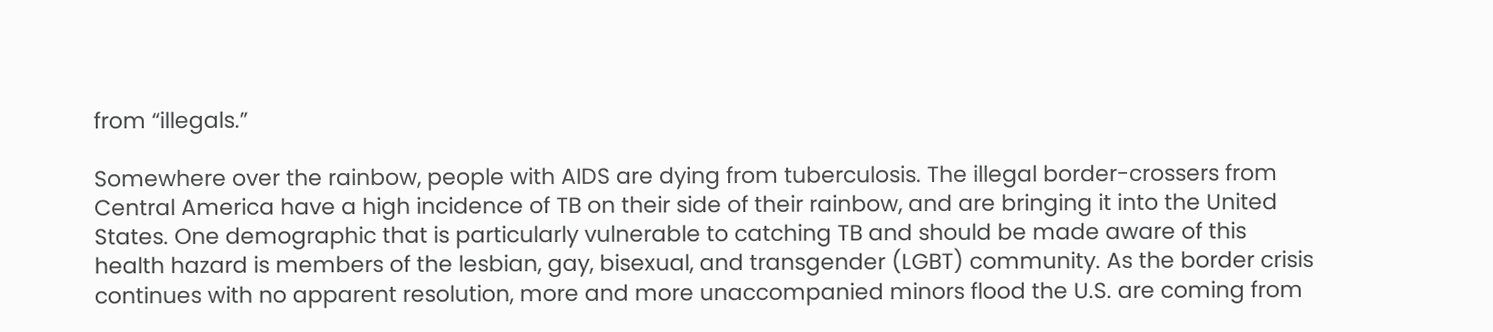from “illegals.”

Somewhere over the rainbow, people with AIDS are dying from tuberculosis. The illegal border-crossers from Central America have a high incidence of TB on their side of their rainbow, and are bringing it into the United States. One demographic that is particularly vulnerable to catching TB and should be made aware of this health hazard is members of the lesbian, gay, bisexual, and transgender (LGBT) community. As the border crisis continues with no apparent resolution, more and more unaccompanied minors flood the U.S. are coming from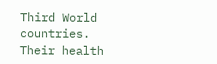Third World countries. Their health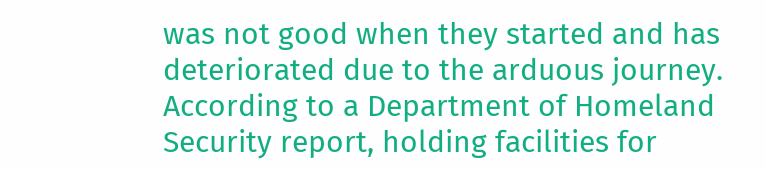was not good when they started and has deteriorated due to the arduous journey. According to a Department of Homeland Security report, holding facilities for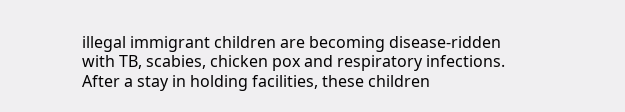illegal immigrant children are becoming disease-ridden with TB, scabies, chicken pox and respiratory infections. After a stay in holding facilities, these children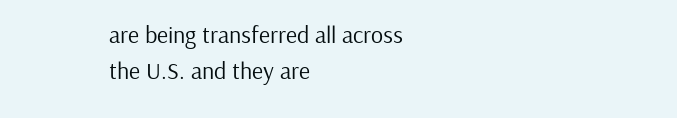are being transferred all across the U.S. and they are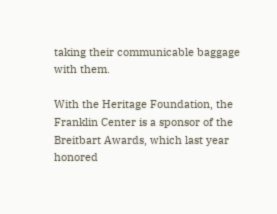taking their communicable baggage with them.

With the Heritage Foundation, the Franklin Center is a sponsor of the Breitbart Awards, which last year honored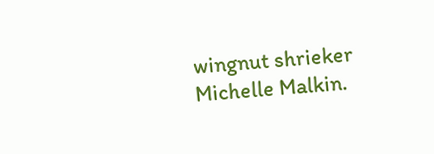wingnut shrieker Michelle Malkin.